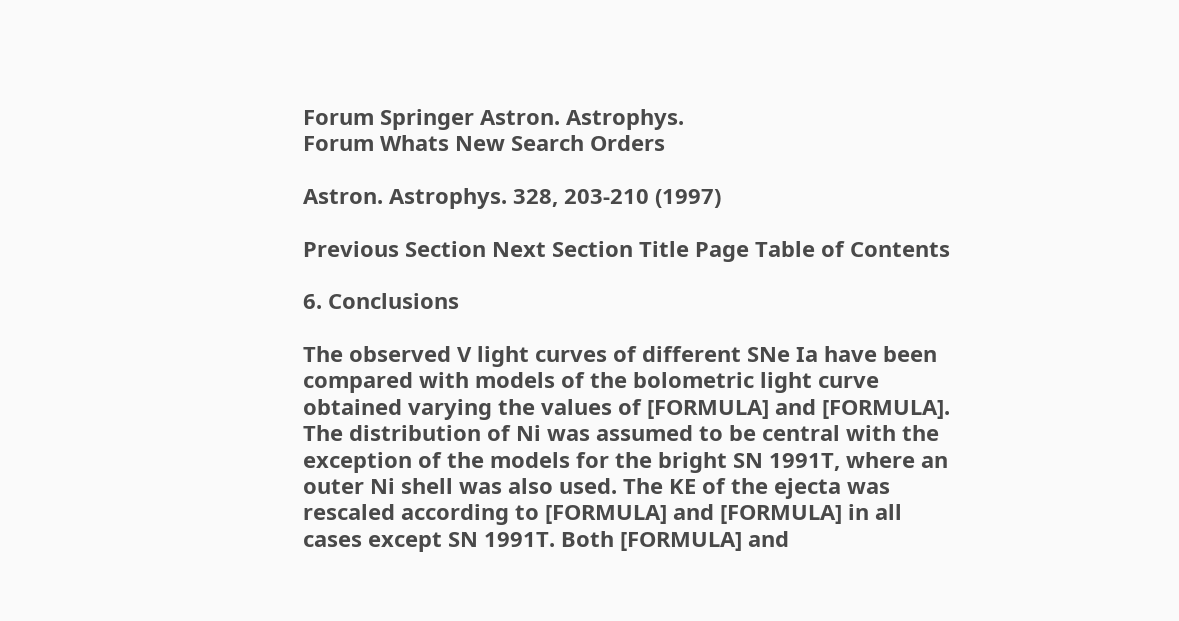Forum Springer Astron. Astrophys.
Forum Whats New Search Orders

Astron. Astrophys. 328, 203-210 (1997)

Previous Section Next Section Title Page Table of Contents

6. Conclusions

The observed V light curves of different SNe Ia have been compared with models of the bolometric light curve obtained varying the values of [FORMULA] and [FORMULA]. The distribution of Ni was assumed to be central with the exception of the models for the bright SN 1991T, where an outer Ni shell was also used. The KE of the ejecta was rescaled according to [FORMULA] and [FORMULA] in all cases except SN 1991T. Both [FORMULA] and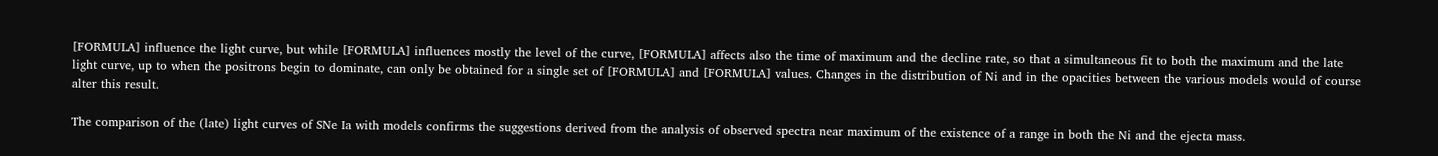[FORMULA] influence the light curve, but while [FORMULA] influences mostly the level of the curve, [FORMULA] affects also the time of maximum and the decline rate, so that a simultaneous fit to both the maximum and the late light curve, up to when the positrons begin to dominate, can only be obtained for a single set of [FORMULA] and [FORMULA] values. Changes in the distribution of Ni and in the opacities between the various models would of course alter this result.

The comparison of the (late) light curves of SNe Ia with models confirms the suggestions derived from the analysis of observed spectra near maximum of the existence of a range in both the Ni and the ejecta mass.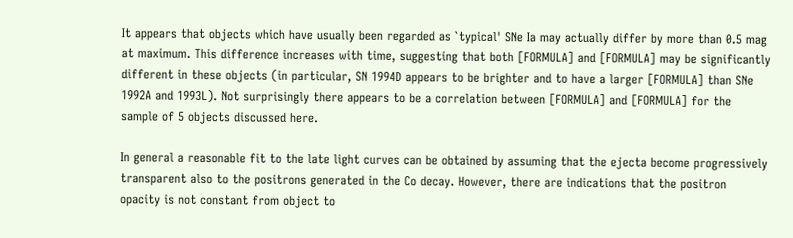It appears that objects which have usually been regarded as `typical' SNe Ia may actually differ by more than 0.5 mag at maximum. This difference increases with time, suggesting that both [FORMULA] and [FORMULA] may be significantly different in these objects (in particular, SN 1994D appears to be brighter and to have a larger [FORMULA] than SNe 1992A and 1993L). Not surprisingly there appears to be a correlation between [FORMULA] and [FORMULA] for the sample of 5 objects discussed here.

In general a reasonable fit to the late light curves can be obtained by assuming that the ejecta become progressively transparent also to the positrons generated in the Co decay. However, there are indications that the positron opacity is not constant from object to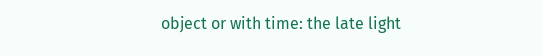object or with time: the late light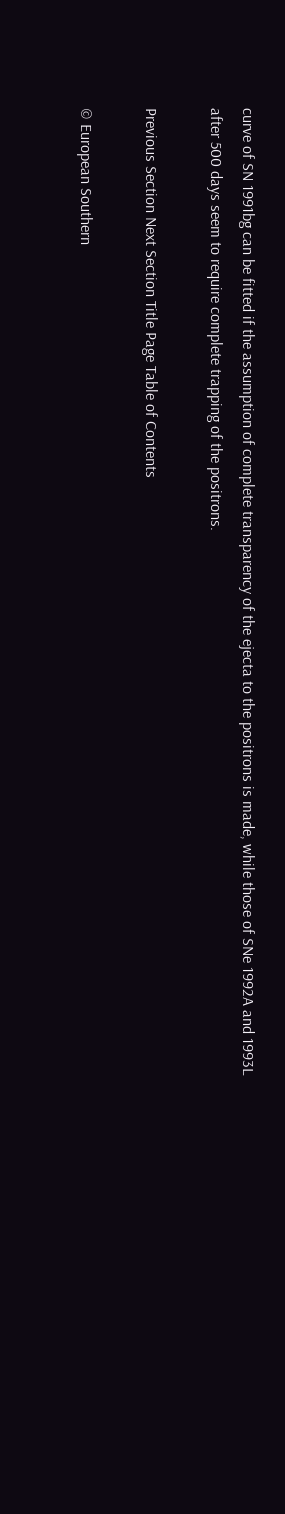curve of SN 1991bg can be fitted if the assumption of complete transparency of the ejecta to the positrons is made, while those of SNe 1992A and 1993L after 500 days seem to require complete trapping of the positrons.

Previous Section Next Section Title Page Table of Contents

© European Southern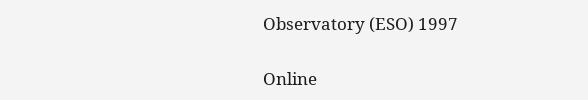Observatory (ESO) 1997

Online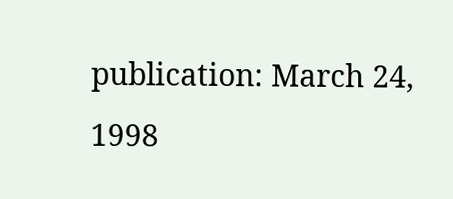publication: March 24, 1998